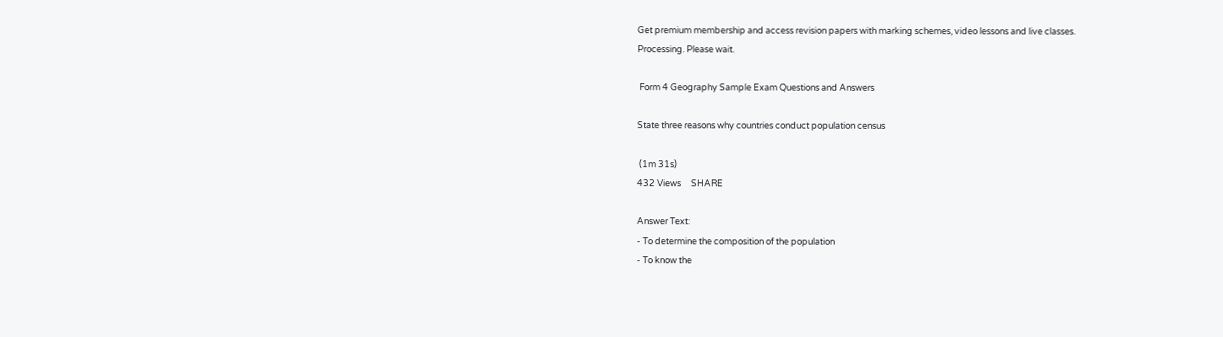Get premium membership and access revision papers with marking schemes, video lessons and live classes.
Processing. Please wait.

 Form 4 Geography Sample Exam Questions and Answers

State three reasons why countries conduct population census

 (1m 31s)
432 Views     SHARE

Answer Text:
- To determine the composition of the population
- To know the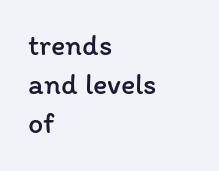trends and levels of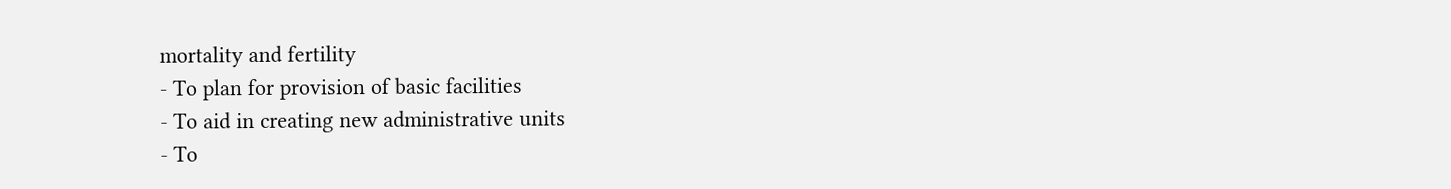mortality and fertility
- To plan for provision of basic facilities
- To aid in creating new administrative units
- To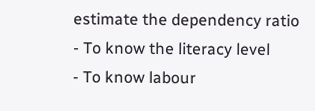estimate the dependency ratio
- To know the literacy level
- To know labour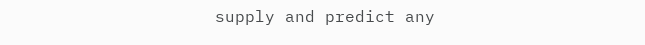supply and predict any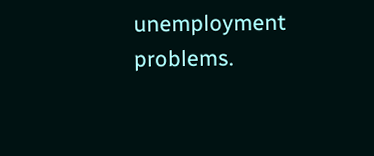unemployment problems.